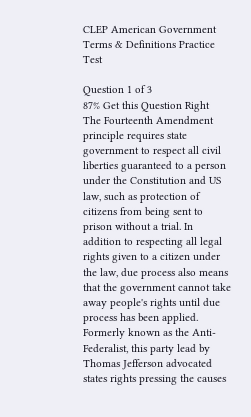CLEP American Government Terms & Definitions Practice Test

Question 1 of 3
87% Get this Question Right
The Fourteenth Amendment principle requires state government to respect all civil liberties guaranteed to a person under the Constitution and US law, such as protection of citizens from being sent to prison without a trial. In addition to respecting all legal rights given to a citizen under the law, due process also means that the government cannot take away people's rights until due process has been applied.
Formerly known as the Anti-Federalist, this party lead by Thomas Jefferson advocated states rights pressing the causes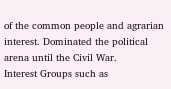of the common people and agrarian interest. Dominated the political arena until the Civil War.
Interest Groups such as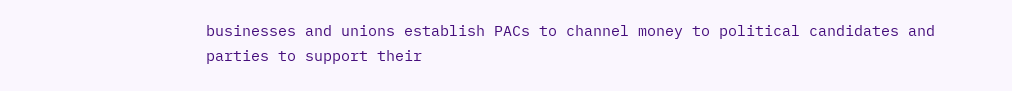businesses and unions establish PACs to channel money to political candidates and parties to support their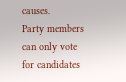causes.
Party members can only vote for candidates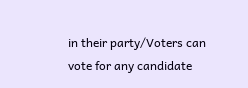in their party/Voters can vote for any candidate